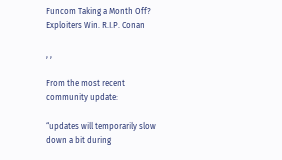Funcom Taking a Month Off? Exploiters Win. R.I.P. Conan

, ,

From the most recent community update:

“updates will temporarily slow down a bit during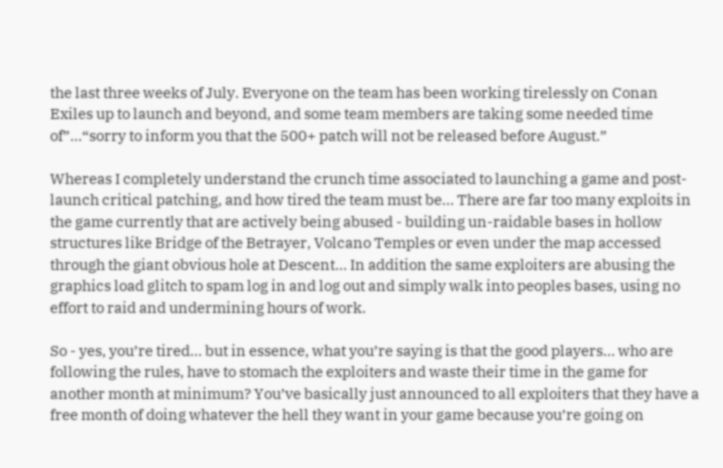the last three weeks of July. Everyone on the team has been working tirelessly on Conan Exiles up to launch and beyond, and some team members are taking some needed time of”…“sorry to inform you that the 500+ patch will not be released before August.”

Whereas I completely understand the crunch time associated to launching a game and post-launch critical patching, and how tired the team must be… There are far too many exploits in the game currently that are actively being abused - building un-raidable bases in hollow structures like Bridge of the Betrayer, Volcano Temples or even under the map accessed through the giant obvious hole at Descent… In addition the same exploiters are abusing the graphics load glitch to spam log in and log out and simply walk into peoples bases, using no effort to raid and undermining hours of work.

So - yes, you’re tired… but in essence, what you’re saying is that the good players… who are following the rules, have to stomach the exploiters and waste their time in the game for another month at minimum? You’ve basically just announced to all exploiters that they have a free month of doing whatever the hell they want in your game because you’re going on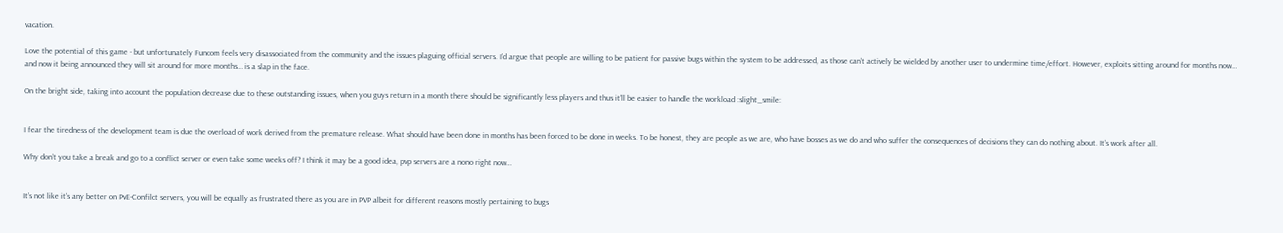vacation.

Love the potential of this game - but unfortunately Funcom feels very disassociated from the community and the issues plaguing official servers. I’d argue that people are willing to be patient for passive bugs within the system to be addressed, as those can’t actively be wielded by another user to undermine time/effort. However, exploits sitting around for months now… and now it being announced they will sit around for more months… is a slap in the face.

On the bright side, taking into account the population decrease due to these outstanding issues, when you guys return in a month there should be significantly less players and thus it’ll be easier to handle the workload :slight_smile:


I fear the tiredness of the development team is due the overload of work derived from the premature release. What should have been done in months has been forced to be done in weeks. To be honest, they are people as we are, who have bosses as we do and who suffer the consequences of decisions they can do nothing about. It’s work after all.

Why don’t you take a break and go to a conflict server or even take some weeks off? I think it may be a good idea, pvp servers are a nono right now…


It’s not like it’s any better on PvE-Confilct servers, you will be equally as frustrated there as you are in PVP albeit for different reasons mostly pertaining to bugs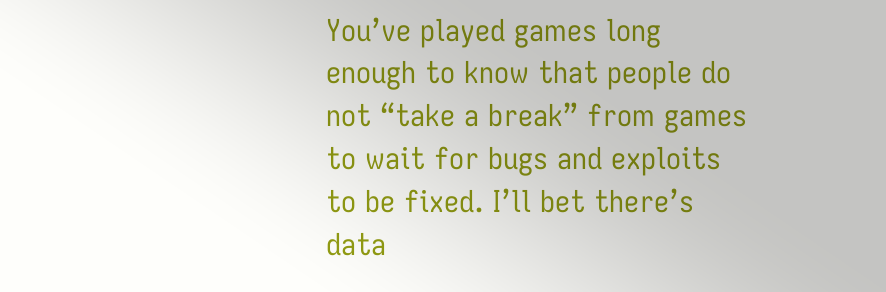You’ve played games long enough to know that people do not “take a break” from games to wait for bugs and exploits to be fixed. I’ll bet there’s data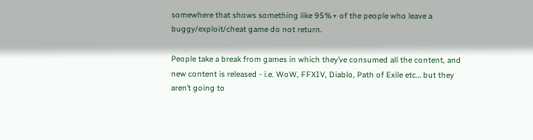somewhere that shows something like 95%+ of the people who leave a buggy/exploit/cheat game do not return.

People take a break from games in which they’ve consumed all the content, and new content is released - i.e. WoW, FFXIV, Diablo, Path of Exile etc… but they aren’t going to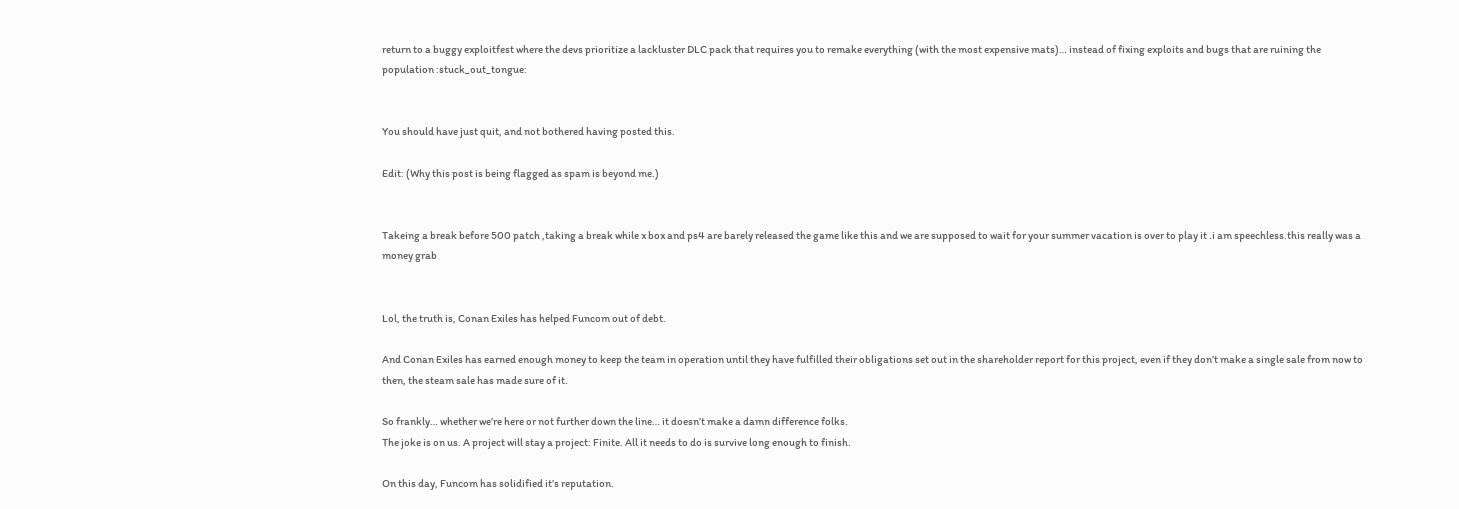return to a buggy exploitfest where the devs prioritize a lackluster DLC pack that requires you to remake everything (with the most expensive mats)… instead of fixing exploits and bugs that are ruining the population :stuck_out_tongue:


You should have just quit, and not bothered having posted this.

Edit: (Why this post is being flagged as spam is beyond me.)


Takeing a break before 500 patch ,taking a break while x box and ps4 are barely released the game like this and we are supposed to wait for your summer vacation is over to play it .i am speechless.this really was a money grab


Lol, the truth is, Conan Exiles has helped Funcom out of debt.

And Conan Exiles has earned enough money to keep the team in operation until they have fulfilled their obligations set out in the shareholder report for this project, even if they don’t make a single sale from now to then, the steam sale has made sure of it.

So frankly… whether we’re here or not further down the line… it doesn’t make a damn difference folks.
The joke is on us. A project will stay a project: Finite. All it needs to do is survive long enough to finish.

On this day, Funcom has solidified it’s reputation.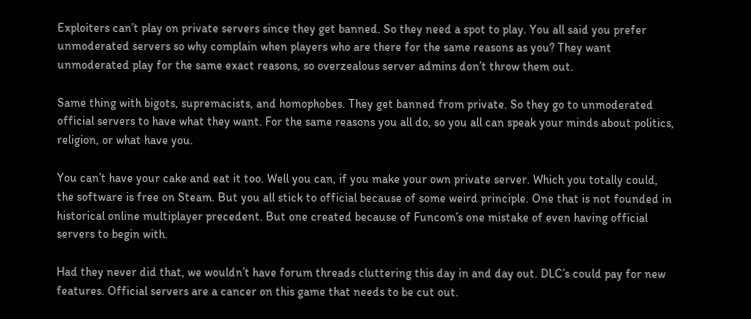Exploiters can’t play on private servers since they get banned. So they need a spot to play. You all said you prefer unmoderated servers so why complain when players who are there for the same reasons as you? They want unmoderated play for the same exact reasons, so overzealous server admins don’t throw them out.

Same thing with bigots, supremacists, and homophobes. They get banned from private. So they go to unmoderated official servers to have what they want. For the same reasons you all do, so you all can speak your minds about politics, religion, or what have you.

You can’t have your cake and eat it too. Well you can, if you make your own private server. Which you totally could, the software is free on Steam. But you all stick to official because of some weird principle. One that is not founded in historical online multiplayer precedent. But one created because of Funcom’s one mistake of even having official servers to begin with.

Had they never did that, we wouldn’t have forum threads cluttering this day in and day out. DLC’s could pay for new features. Official servers are a cancer on this game that needs to be cut out.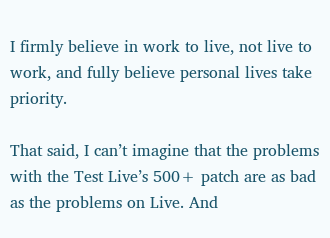I firmly believe in work to live, not live to work, and fully believe personal lives take priority.

That said, I can’t imagine that the problems with the Test Live’s 500+ patch are as bad as the problems on Live. And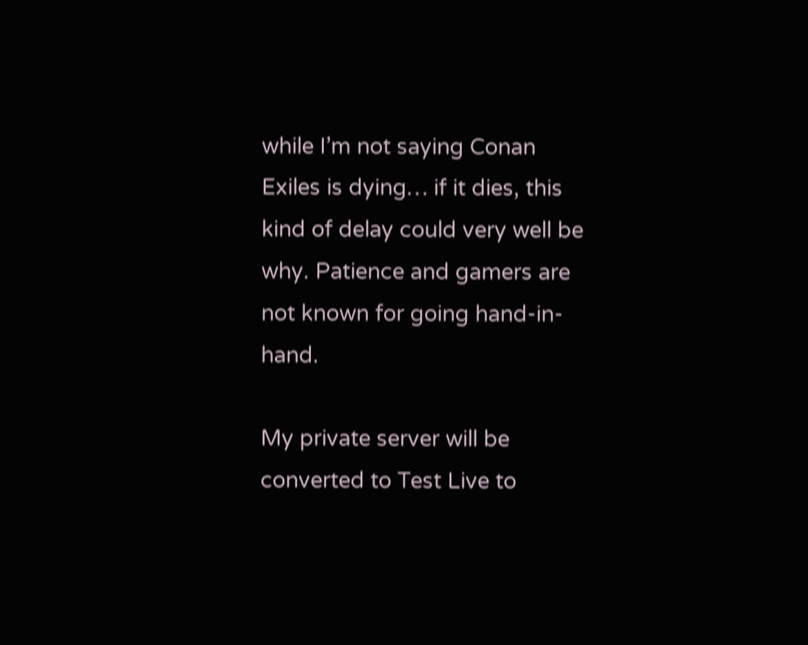while I’m not saying Conan Exiles is dying… if it dies, this kind of delay could very well be why. Patience and gamers are not known for going hand-in-hand.

My private server will be converted to Test Live to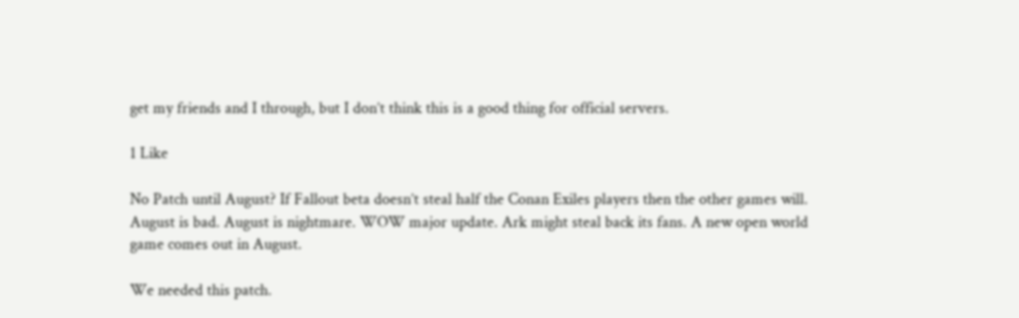get my friends and I through, but I don’t think this is a good thing for official servers.

1 Like

No Patch until August? If Fallout beta doesn’t steal half the Conan Exiles players then the other games will. August is bad. August is nightmare. WOW major update. Ark might steal back its fans. A new open world game comes out in August.

We needed this patch.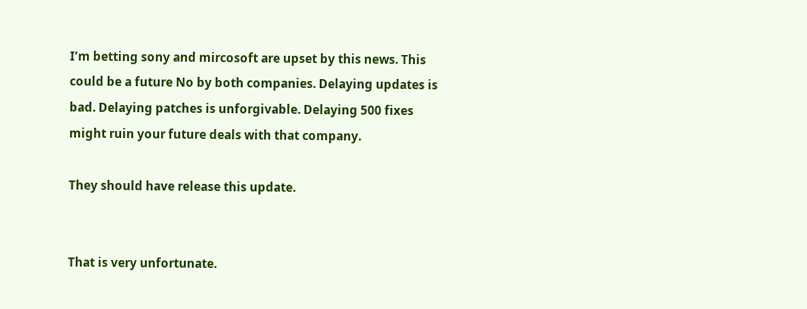I’m betting sony and mircosoft are upset by this news. This could be a future No by both companies. Delaying updates is bad. Delaying patches is unforgivable. Delaying 500 fixes might ruin your future deals with that company.

They should have release this update.


That is very unfortunate.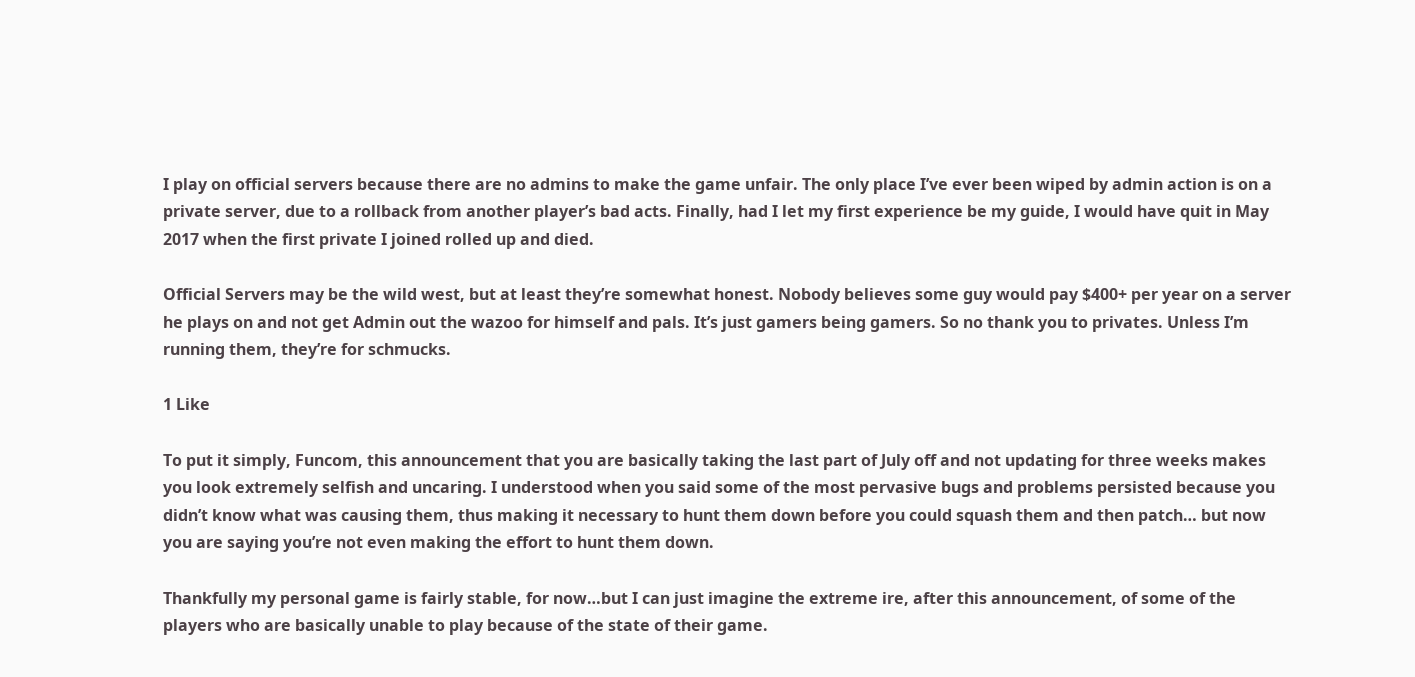I play on official servers because there are no admins to make the game unfair. The only place I’ve ever been wiped by admin action is on a private server, due to a rollback from another player’s bad acts. Finally, had I let my first experience be my guide, I would have quit in May 2017 when the first private I joined rolled up and died.

Official Servers may be the wild west, but at least they’re somewhat honest. Nobody believes some guy would pay $400+ per year on a server he plays on and not get Admin out the wazoo for himself and pals. It’s just gamers being gamers. So no thank you to privates. Unless I’m running them, they’re for schmucks.

1 Like

To put it simply, Funcom, this announcement that you are basically taking the last part of July off and not updating for three weeks makes you look extremely selfish and uncaring. I understood when you said some of the most pervasive bugs and problems persisted because you didn’t know what was causing them, thus making it necessary to hunt them down before you could squash them and then patch… but now you are saying you’re not even making the effort to hunt them down.

Thankfully my personal game is fairly stable, for now…but I can just imagine the extreme ire, after this announcement, of some of the players who are basically unable to play because of the state of their game.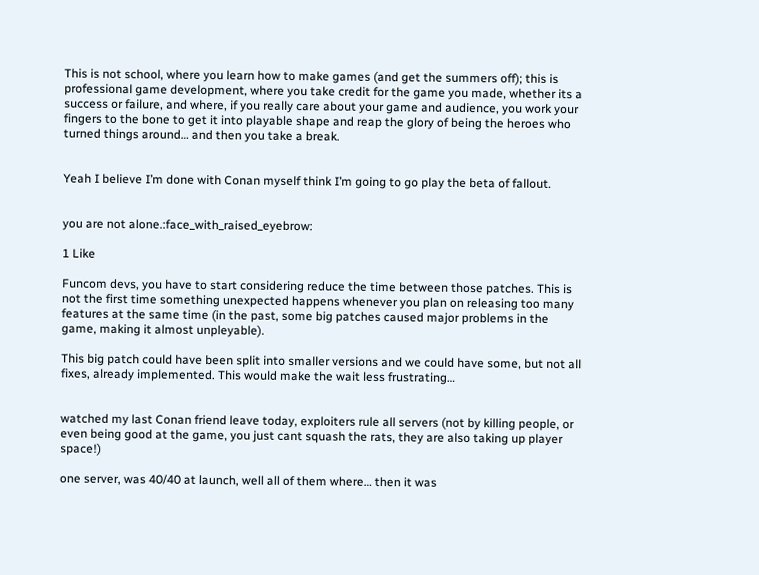This is not school, where you learn how to make games (and get the summers off); this is professional game development, where you take credit for the game you made, whether its a success or failure, and where, if you really care about your game and audience, you work your fingers to the bone to get it into playable shape and reap the glory of being the heroes who turned things around… and then you take a break.


Yeah I believe I’m done with Conan myself think I’m going to go play the beta of fallout.


you are not alone.:face_with_raised_eyebrow:

1 Like

Funcom devs, you have to start considering reduce the time between those patches. This is not the first time something unexpected happens whenever you plan on releasing too many features at the same time (in the past, some big patches caused major problems in the game, making it almost unpleyable).

This big patch could have been split into smaller versions and we could have some, but not all fixes, already implemented. This would make the wait less frustrating…


watched my last Conan friend leave today, exploiters rule all servers (not by killing people, or even being good at the game, you just cant squash the rats, they are also taking up player space!)

one server, was 40/40 at launch, well all of them where… then it was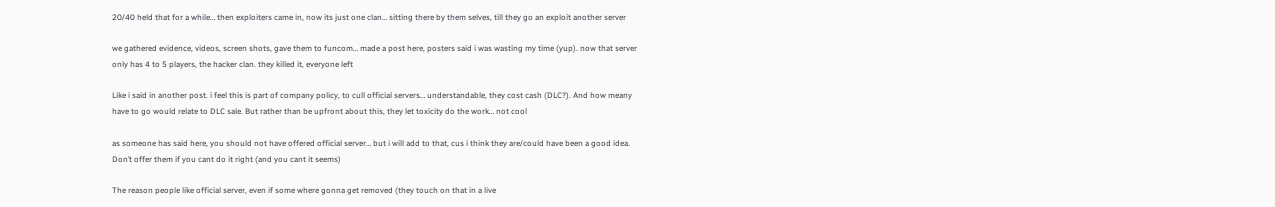20/40 held that for a while… then exploiters came in, now its just one clan… sitting there by them selves, till they go an exploit another server

we gathered evidence, videos, screen shots, gave them to funcom… made a post here, posters said i was wasting my time (yup). now that server only has 4 to 5 players, the hacker clan. they killed it, everyone left

Like i said in another post. i feel this is part of company policy, to cull official servers… understandable, they cost cash (DLC?). And how meany have to go would relate to DLC sale. But rather than be upfront about this, they let toxicity do the work… not cool

as someone has said here, you should not have offered official server… but i will add to that, cus i think they are/could have been a good idea. Don’t offer them if you cant do it right (and you cant it seems)

The reason people like official server, even if some where gonna get removed (they touch on that in a live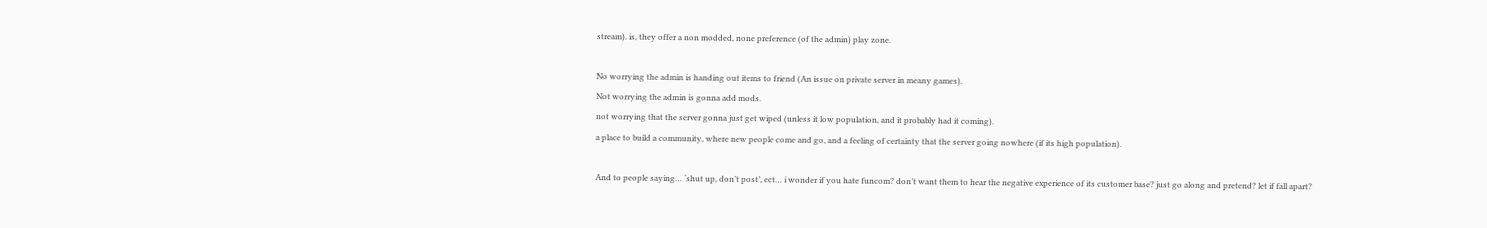stream). is, they offer a non modded, none preference (of the admin) play zone.

No worrying the admin is handing out items to friend (An issue on private server in meany games).
Not worrying the admin is gonna add mods.
not worrying that the server gonna just get wiped (unless it low population, and it probably had it coming).
a place to build a community, where new people come and go, and a feeling of certainty that the server going nowhere (if its high population).

And to people saying… ‘shut up, don’t post’, ect… i wonder if you hate funcom? don’t want them to hear the negative experience of its customer base? just go along and pretend? let if fall apart?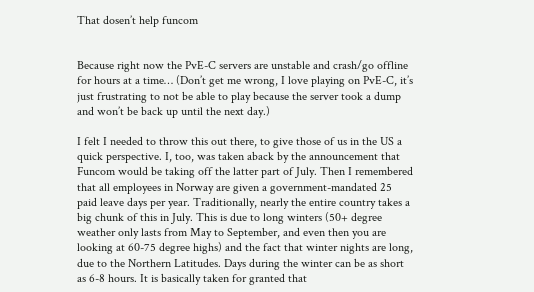That dosen’t help funcom


Because right now the PvE-C servers are unstable and crash/go offline for hours at a time… (Don’t get me wrong, I love playing on PvE-C, it’s just frustrating to not be able to play because the server took a dump and won’t be back up until the next day.)

I felt I needed to throw this out there, to give those of us in the US a quick perspective. I, too, was taken aback by the announcement that Funcom would be taking off the latter part of July. Then I remembered that all employees in Norway are given a government-mandated 25 paid leave days per year. Traditionally, nearly the entire country takes a big chunk of this in July. This is due to long winters (50+ degree weather only lasts from May to September, and even then you are looking at 60-75 degree highs) and the fact that winter nights are long, due to the Northern Latitudes. Days during the winter can be as short as 6-8 hours. It is basically taken for granted that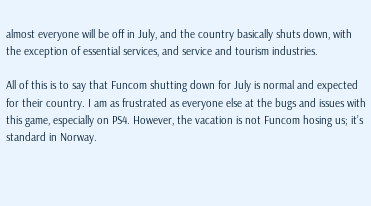almost everyone will be off in July, and the country basically shuts down, with the exception of essential services, and service and tourism industries.

All of this is to say that Funcom shutting down for July is normal and expected for their country. I am as frustrated as everyone else at the bugs and issues with this game, especially on PS4. However, the vacation is not Funcom hosing us; it’s standard in Norway.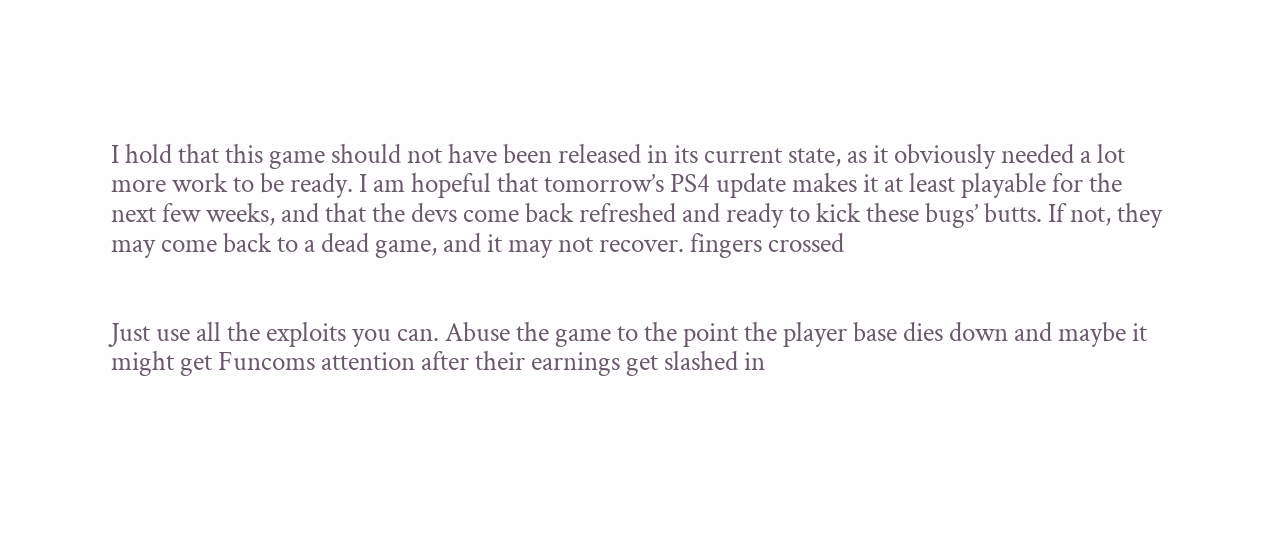I hold that this game should not have been released in its current state, as it obviously needed a lot more work to be ready. I am hopeful that tomorrow’s PS4 update makes it at least playable for the next few weeks, and that the devs come back refreshed and ready to kick these bugs’ butts. If not, they may come back to a dead game, and it may not recover. fingers crossed


Just use all the exploits you can. Abuse the game to the point the player base dies down and maybe it might get Funcoms attention after their earnings get slashed in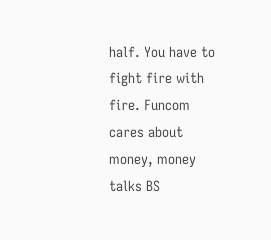half. You have to fight fire with fire. Funcom cares about money, money talks BS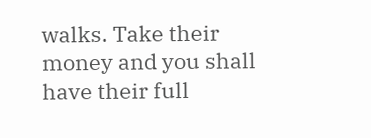walks. Take their money and you shall have their full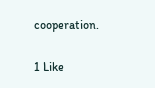cooperation.

1 Like